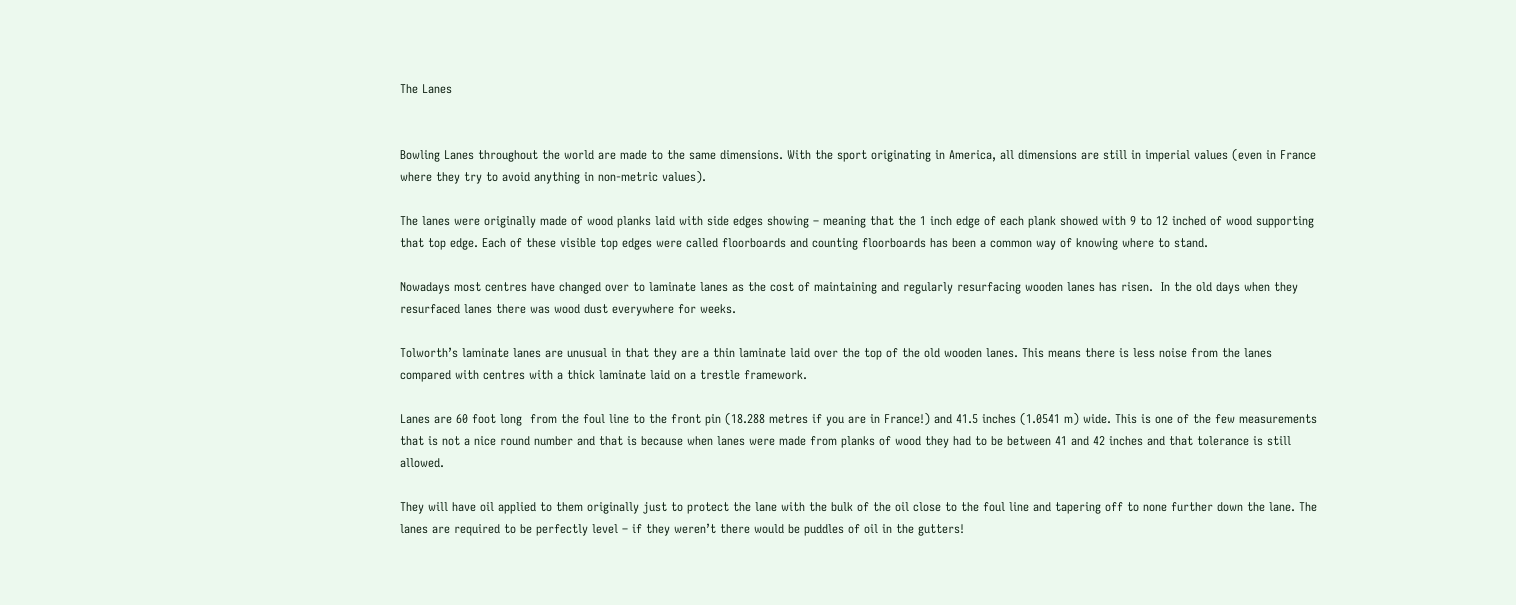The Lanes


Bowling Lanes throughout the world are made to the same dimensions. With the sport originating in America, all dimensions are still in imperial values (even in France where they try to avoid anything in non-metric values).

The lanes were originally made of wood planks laid with side edges showing – meaning that the 1 inch edge of each plank showed with 9 to 12 inched of wood supporting that top edge. Each of these visible top edges were called floorboards and counting floorboards has been a common way of knowing where to stand.

Nowadays most centres have changed over to laminate lanes as the cost of maintaining and regularly resurfacing wooden lanes has risen.  In the old days when they resurfaced lanes there was wood dust everywhere for weeks.

Tolworth’s laminate lanes are unusual in that they are a thin laminate laid over the top of the old wooden lanes. This means there is less noise from the lanes compared with centres with a thick laminate laid on a trestle framework.

Lanes are 60 foot long  from the foul line to the front pin (18.288 metres if you are in France!) and 41.5 inches (1.0541 m) wide. This is one of the few measurements that is not a nice round number and that is because when lanes were made from planks of wood they had to be between 41 and 42 inches and that tolerance is still allowed.

They will have oil applied to them originally just to protect the lane with the bulk of the oil close to the foul line and tapering off to none further down the lane. The lanes are required to be perfectly level – if they weren’t there would be puddles of oil in the gutters!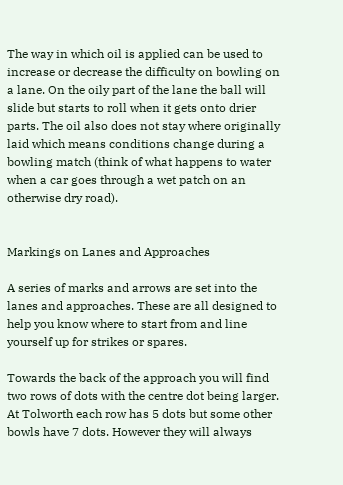The way in which oil is applied can be used to increase or decrease the difficulty on bowling on a lane. On the oily part of the lane the ball will slide but starts to roll when it gets onto drier parts. The oil also does not stay where originally laid which means conditions change during a bowling match (think of what happens to water when a car goes through a wet patch on an otherwise dry road).


Markings on Lanes and Approaches

A series of marks and arrows are set into the lanes and approaches. These are all designed to help you know where to start from and line yourself up for strikes or spares.

Towards the back of the approach you will find two rows of dots with the centre dot being larger. At Tolworth each row has 5 dots but some other bowls have 7 dots. However they will always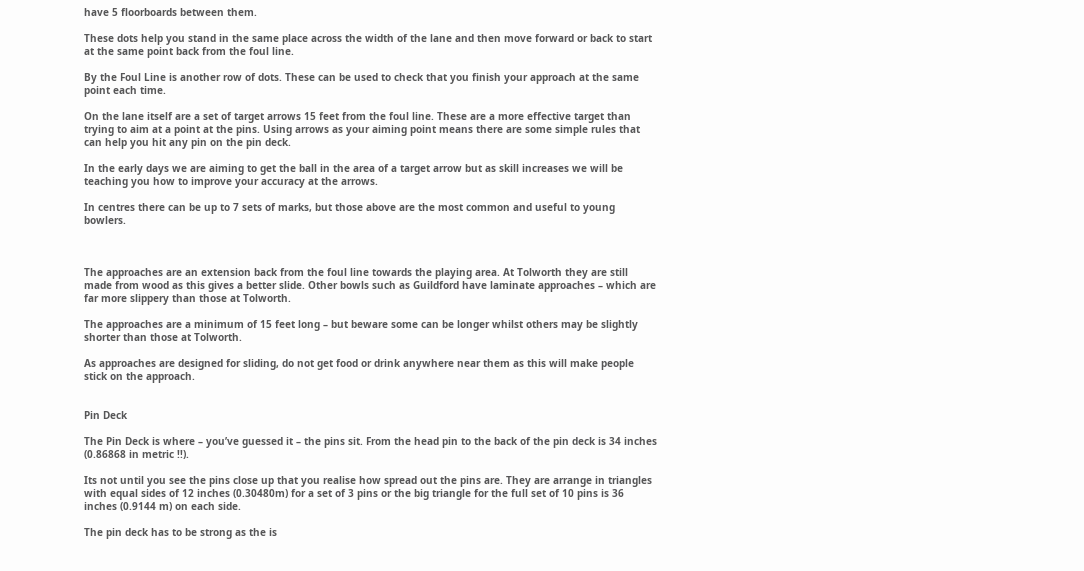have 5 floorboards between them.

These dots help you stand in the same place across the width of the lane and then move forward or back to start at the same point back from the foul line.

By the Foul Line is another row of dots. These can be used to check that you finish your approach at the same point each time.

On the lane itself are a set of target arrows 15 feet from the foul line. These are a more effective target than trying to aim at a point at the pins. Using arrows as your aiming point means there are some simple rules that can help you hit any pin on the pin deck.

In the early days we are aiming to get the ball in the area of a target arrow but as skill increases we will be teaching you how to improve your accuracy at the arrows.

In centres there can be up to 7 sets of marks, but those above are the most common and useful to young bowlers.



The approaches are an extension back from the foul line towards the playing area. At Tolworth they are still made from wood as this gives a better slide. Other bowls such as Guildford have laminate approaches – which are far more slippery than those at Tolworth.

The approaches are a minimum of 15 feet long – but beware some can be longer whilst others may be slightly shorter than those at Tolworth.

As approaches are designed for sliding, do not get food or drink anywhere near them as this will make people stick on the approach.


Pin Deck

The Pin Deck is where – you’ve guessed it – the pins sit. From the head pin to the back of the pin deck is 34 inches (0.86868 in metric !!).

Its not until you see the pins close up that you realise how spread out the pins are. They are arrange in triangles with equal sides of 12 inches (0.30480m) for a set of 3 pins or the big triangle for the full set of 10 pins is 36 inches (0.9144 m) on each side.

The pin deck has to be strong as the is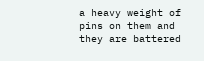a heavy weight of pins on them and they are battered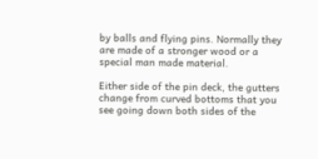by balls and flying pins. Normally they are made of a stronger wood or a special man made material.

Either side of the pin deck, the gutters change from curved bottoms that you see going down both sides of the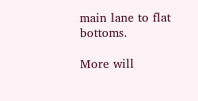main lane to flat bottoms.

More will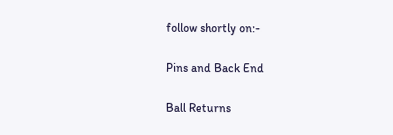follow shortly on:-

Pins and Back End

Ball Returns